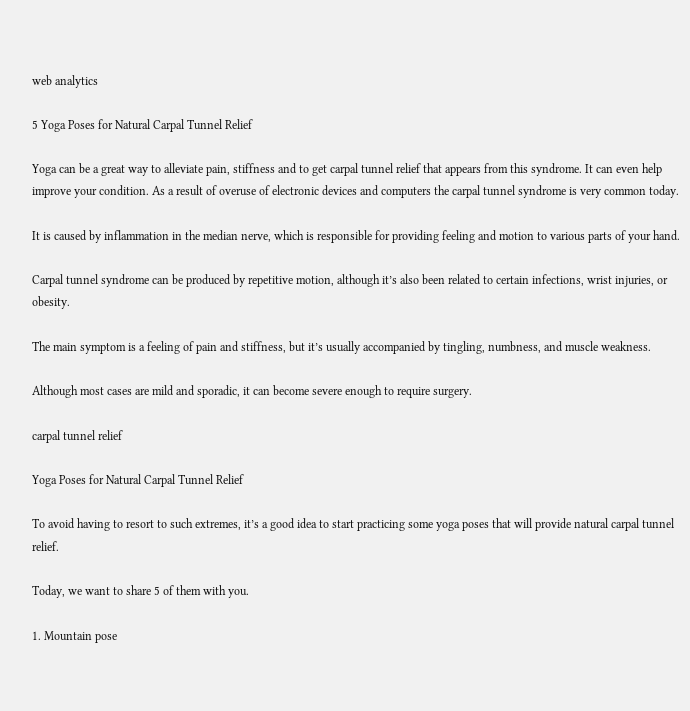web analytics

5 Yoga Poses for Natural Carpal Tunnel Relief

Yoga can be a great way to alleviate pain, stiffness and to get carpal tunnel relief that appears from this syndrome. It can even help improve your condition. As a result of overuse of electronic devices and computers the carpal tunnel syndrome is very common today.

It is caused by inflammation in the median nerve, which is responsible for providing feeling and motion to various parts of your hand.

Carpal tunnel syndrome can be produced by repetitive motion, although it’s also been related to certain infections, wrist injuries, or obesity.

The main symptom is a feeling of pain and stiffness, but it’s usually accompanied by tingling, numbness, and muscle weakness.

Although most cases are mild and sporadic, it can become severe enough to require surgery.

carpal tunnel relief

Yoga Poses for Natural Carpal Tunnel Relief

To avoid having to resort to such extremes, it’s a good idea to start practicing some yoga poses that will provide natural carpal tunnel relief.

Today, we want to share 5 of them with you.

1. Mountain pose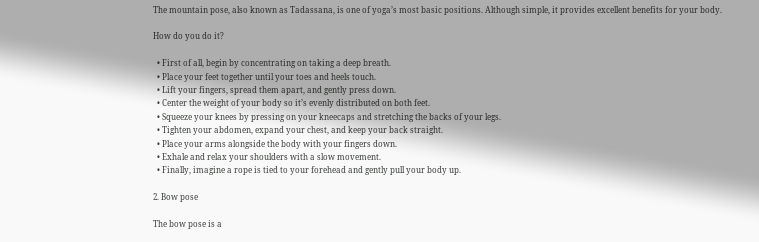The mountain pose, also known as Tadassana, is one of yoga’s most basic positions. Although simple, it provides excellent benefits for your body.

How do you do it?

  • First of all, begin by concentrating on taking a deep breath.
  • Place your feet together until your toes and heels touch.
  • Lift your fingers, spread them apart, and gently press down.
  • Center the weight of your body so it’s evenly distributed on both feet.
  • Squeeze your knees by pressing on your kneecaps and stretching the backs of your legs.
  • Tighten your abdomen, expand your chest, and keep your back straight.
  • Place your arms alongside the body with your fingers down.
  • Exhale and relax your shoulders with a slow movement.
  • Finally, imagine a rope is tied to your forehead and gently pull your body up.

2. Bow pose

The bow pose is a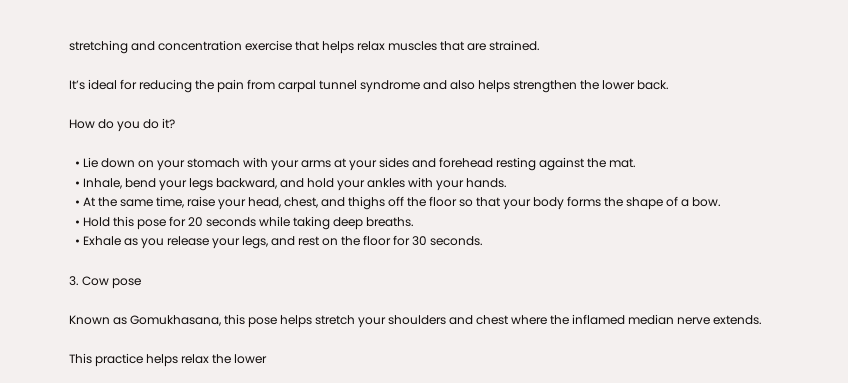stretching and concentration exercise that helps relax muscles that are strained.

It’s ideal for reducing the pain from carpal tunnel syndrome and also helps strengthen the lower back.

How do you do it?

  • Lie down on your stomach with your arms at your sides and forehead resting against the mat.
  • Inhale, bend your legs backward, and hold your ankles with your hands.
  • At the same time, raise your head, chest, and thighs off the floor so that your body forms the shape of a bow.
  • Hold this pose for 20 seconds while taking deep breaths.
  • Exhale as you release your legs, and rest on the floor for 30 seconds.

3. Cow pose

Known as Gomukhasana, this pose helps stretch your shoulders and chest where the inflamed median nerve extends.

This practice helps relax the lower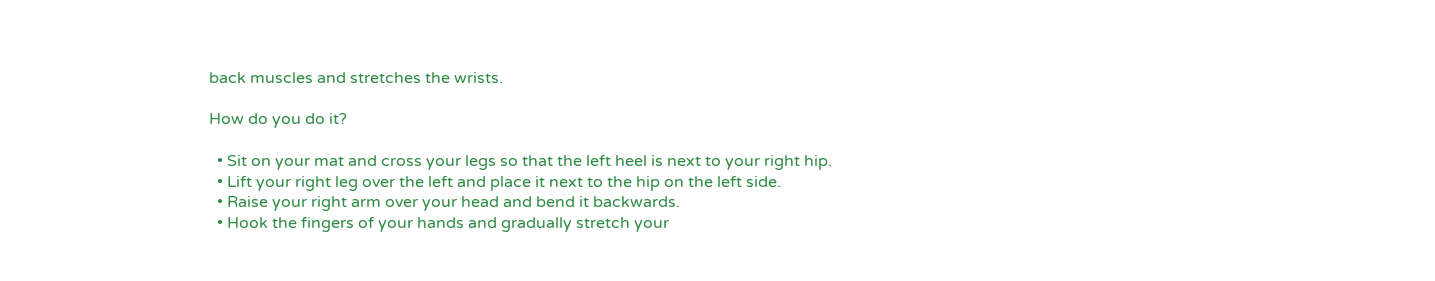back muscles and stretches the wrists.

How do you do it?

  • Sit on your mat and cross your legs so that the left heel is next to your right hip.
  • Lift your right leg over the left and place it next to the hip on the left side.
  • Raise your right arm over your head and bend it backwards.
  • Hook the fingers of your hands and gradually stretch your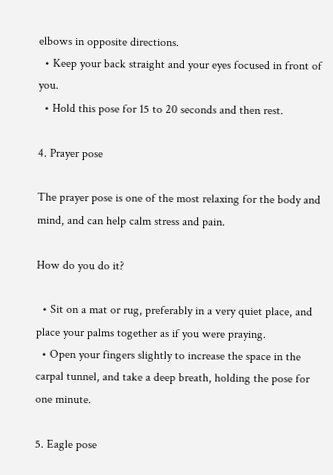elbows in opposite directions.
  • Keep your back straight and your eyes focused in front of you.
  • Hold this pose for 15 to 20 seconds and then rest.

4. Prayer pose

The prayer pose is one of the most relaxing for the body and mind, and can help calm stress and pain.

How do you do it?

  • Sit on a mat or rug, preferably in a very quiet place, and place your palms together as if you were praying.
  • Open your fingers slightly to increase the space in the carpal tunnel, and take a deep breath, holding the pose for one minute.

5. Eagle pose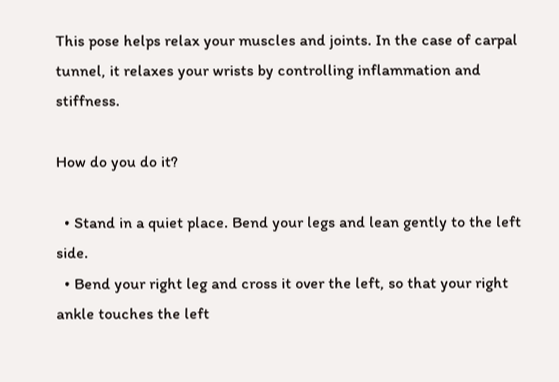This pose helps relax your muscles and joints. In the case of carpal tunnel, it relaxes your wrists by controlling inflammation and stiffness.

How do you do it?

  • Stand in a quiet place. Bend your legs and lean gently to the left side.
  • Bend your right leg and cross it over the left, so that your right ankle touches the left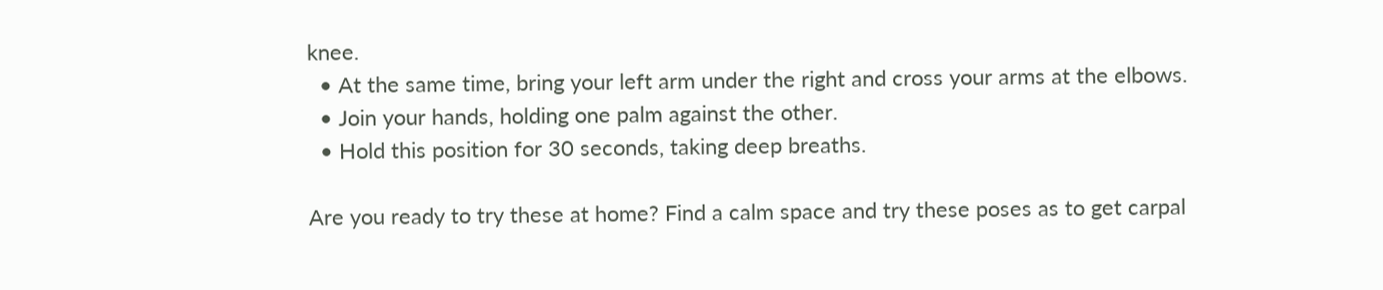knee.
  • At the same time, bring your left arm under the right and cross your arms at the elbows.
  • Join your hands, holding one palm against the other.
  • Hold this position for 30 seconds, taking deep breaths.

Are you ready to try these at home? Find a calm space and try these poses as to get carpal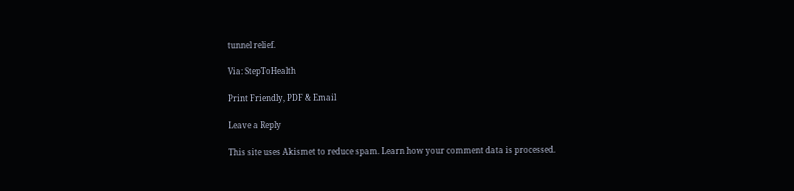tunnel relief.

Via: StepToHealth

Print Friendly, PDF & Email

Leave a Reply

This site uses Akismet to reduce spam. Learn how your comment data is processed.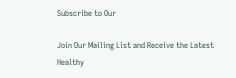Subscribe to Our

Join Our Mailing List and Receive the Latest Healthy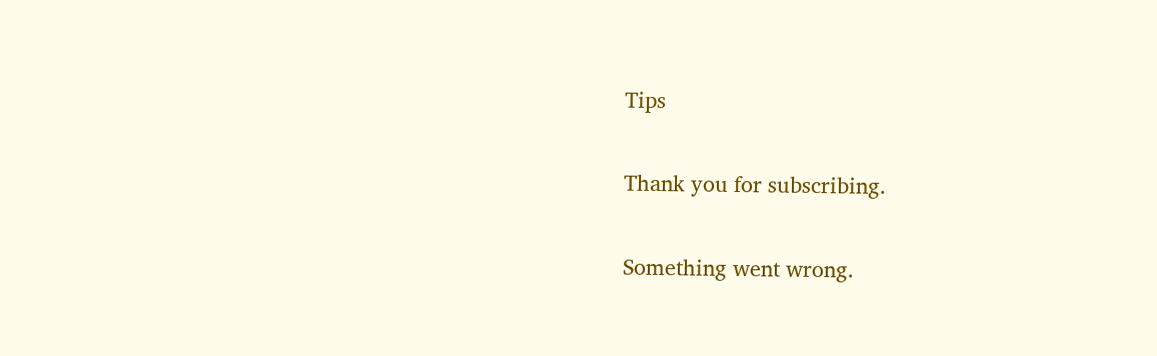Tips

Thank you for subscribing.

Something went wrong.